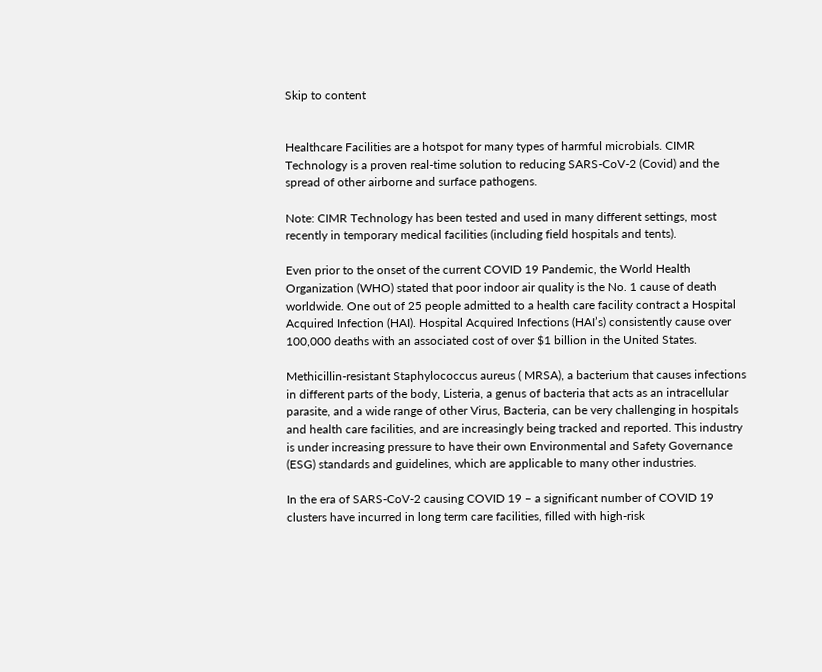Skip to content


Healthcare Facilities are a hotspot for many types of harmful microbials. CIMR Technology is a proven real-time solution to reducing SARS-CoV-2 (Covid) and the spread of other airborne and surface pathogens.

Note: CIMR Technology has been tested and used in many different settings, most recently in temporary medical facilities (including field hospitals and tents).

Even prior to the onset of the current COVID 19 Pandemic, the World Health Organization (WHO) stated that poor indoor air quality is the No. 1 cause of death worldwide. One out of 25 people admitted to a health care facility contract a Hospital Acquired Infection (HAI). Hospital Acquired Infections (HAI’s) consistently cause over 100,000 deaths with an associated cost of over $1 billion in the United States.

Methicillin-resistant Staphylococcus aureus ( MRSA), a bacterium that causes infections in different parts of the body, Listeria, a genus of bacteria that acts as an intracellular parasite, and a wide range of other Virus, Bacteria, can be very challenging in hospitals and health care facilities, and are increasingly being tracked and reported. This industry is under increasing pressure to have their own Environmental and Safety Governance (ESG) standards and guidelines, which are applicable to many other industries.

In the era of SARS-CoV-2 causing COVID 19 – a significant number of COVID 19 clusters have incurred in long term care facilities, filled with high-risk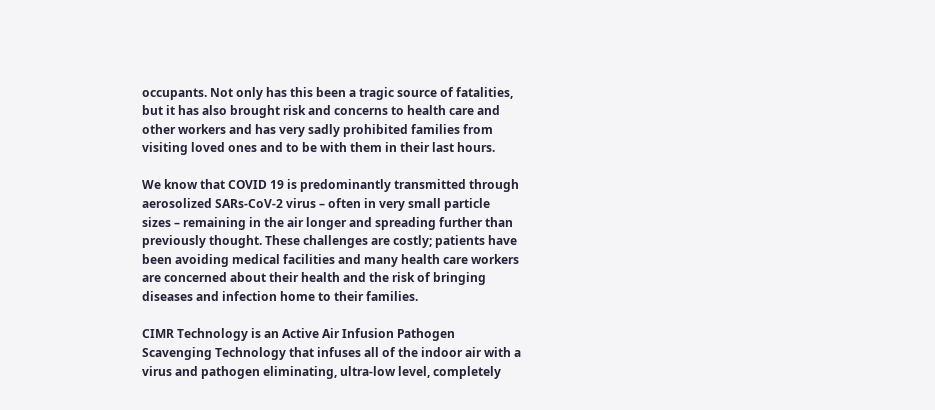occupants. Not only has this been a tragic source of fatalities, but it has also brought risk and concerns to health care and other workers and has very sadly prohibited families from visiting loved ones and to be with them in their last hours.

We know that COVID 19 is predominantly transmitted through aerosolized SARs-CoV-2 virus – often in very small particle sizes – remaining in the air longer and spreading further than previously thought. These challenges are costly; patients have been avoiding medical facilities and many health care workers are concerned about their health and the risk of bringing diseases and infection home to their families.

CIMR Technology is an Active Air Infusion Pathogen Scavenging Technology that infuses all of the indoor air with a virus and pathogen eliminating, ultra-low level, completely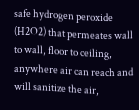safe hydrogen peroxide (H2O2) that permeates wall to wall, floor to ceiling, anywhere air can reach and will sanitize the air,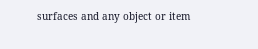surfaces and any object or item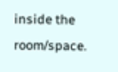inside the room/space.